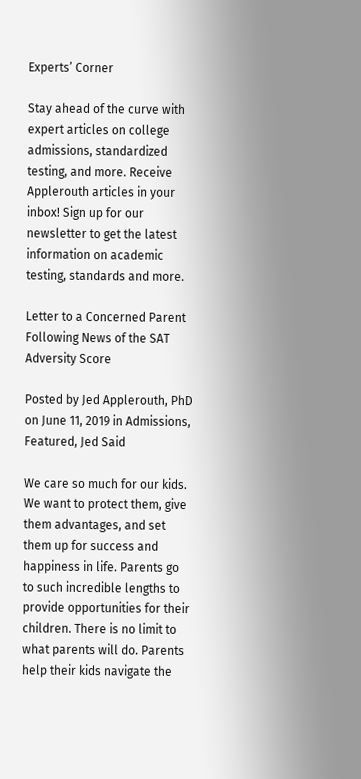Experts’ Corner

Stay ahead of the curve with expert articles on college admissions, standardized testing, and more. Receive Applerouth articles in your inbox! Sign up for our newsletter to get the latest information on academic testing, standards and more.

Letter to a Concerned Parent Following News of the SAT Adversity Score

Posted by Jed Applerouth, PhD on June 11, 2019 in Admissions, Featured, Jed Said

We care so much for our kids. We want to protect them, give them advantages, and set them up for success and happiness in life. Parents go to such incredible lengths to provide opportunities for their children. There is no limit to what parents will do. Parents help their kids navigate the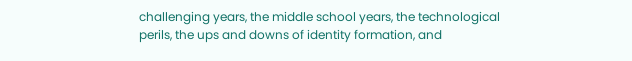challenging years, the middle school years, the technological perils, the ups and downs of identity formation, and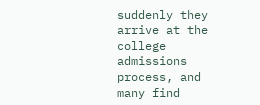suddenly they arrive at the college admissions process, and many find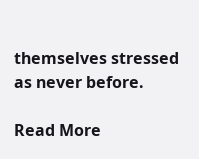themselves stressed as never before.

Read More